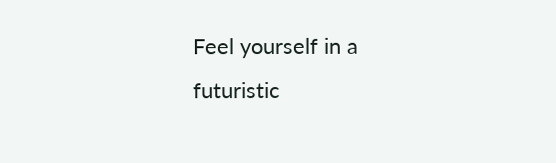Feel yourself in a futuristic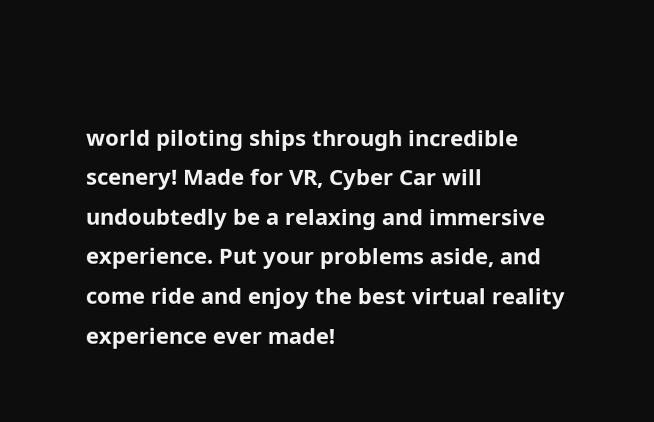world piloting ships through incredible scenery! Made for VR, Cyber Car will undoubtedly be a relaxing and immersive experience. Put your problems aside, and come ride and enjoy the best virtual reality experience ever made!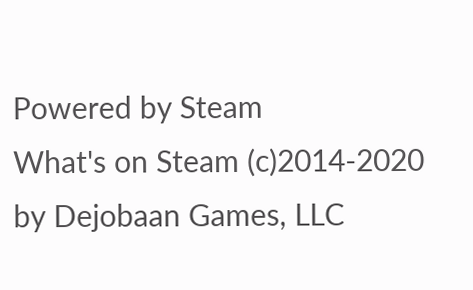Powered by Steam
What's on Steam (c)2014-2020 by Dejobaan Games, LLC